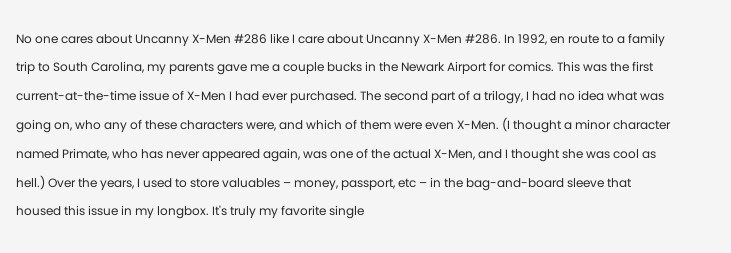No one cares about Uncanny X-Men #286 like I care about Uncanny X-Men #286. In 1992, en route to a family trip to South Carolina, my parents gave me a couple bucks in the Newark Airport for comics. This was the first current-at-the-time issue of X-Men I had ever purchased. The second part of a trilogy, I had no idea what was going on, who any of these characters were, and which of them were even X-Men. (I thought a minor character named Primate, who has never appeared again, was one of the actual X-Men, and I thought she was cool as hell.) Over the years, I used to store valuables – money, passport, etc – in the bag-and-board sleeve that housed this issue in my longbox. It's truly my favorite single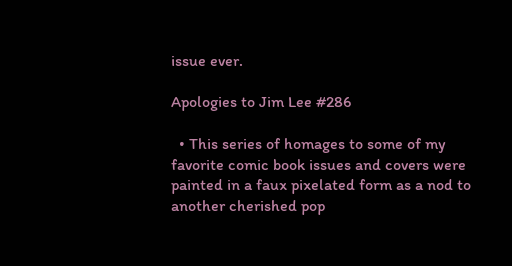issue ever.

Apologies to Jim Lee #286

  • This series of homages to some of my favorite comic book issues and covers were painted in a faux pixelated form as a nod to another cherished pop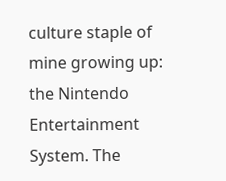culture staple of mine growing up: the Nintendo Entertainment System. The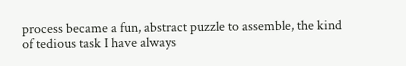process became a fun, abstract puzzle to assemble, the kind of tedious task I have always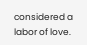considered a labor of love.